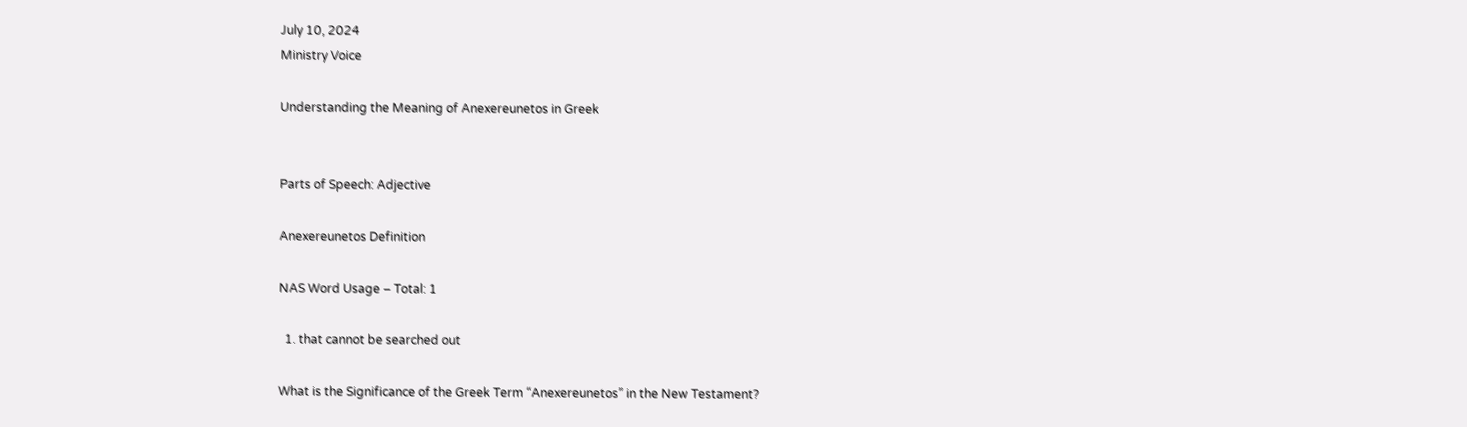July 10, 2024
Ministry Voice

Understanding the Meaning of Anexereunetos in Greek


Parts of Speech: Adjective

Anexereunetos Definition

NAS Word Usage – Total: 1

  1. that cannot be searched out

What is the Significance of the Greek Term “Anexereunetos” in the New Testament?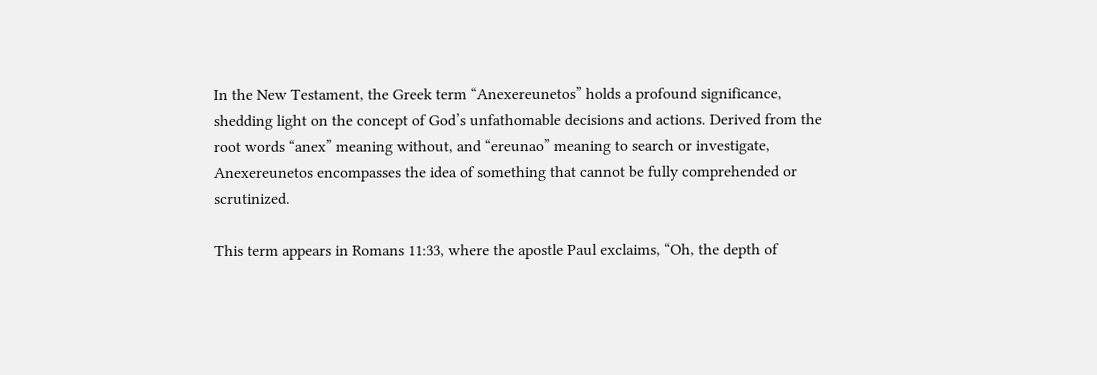In the New Testament, the Greek term “Anexereunetos” holds a profound significance, shedding light on the concept of God’s unfathomable decisions and actions. Derived from the root words “anex” meaning without, and “ereunao” meaning to search or investigate, Anexereunetos encompasses the idea of something that cannot be fully comprehended or scrutinized.

This term appears in Romans 11:33, where the apostle Paul exclaims, “Oh, the depth of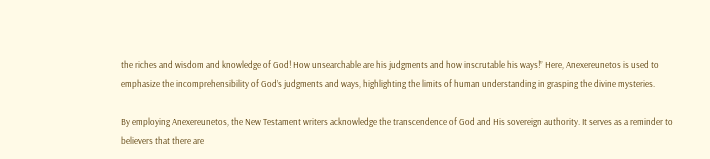the riches and wisdom and knowledge of God! How unsearchable are his judgments and how inscrutable his ways!” Here, Anexereunetos is used to emphasize the incomprehensibility of God’s judgments and ways, highlighting the limits of human understanding in grasping the divine mysteries.

By employing Anexereunetos, the New Testament writers acknowledge the transcendence of God and His sovereign authority. It serves as a reminder to believers that there are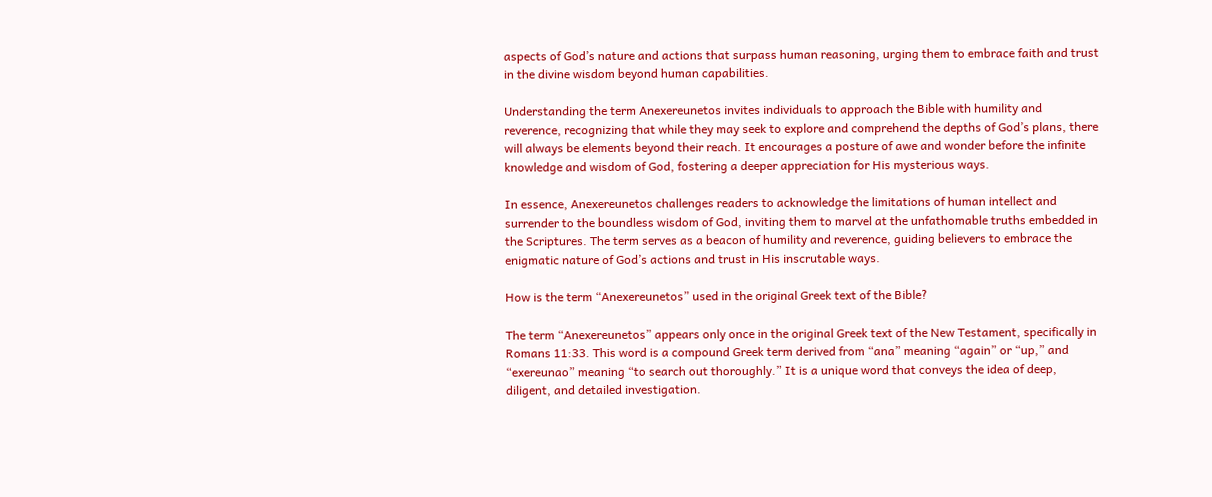aspects of God’s nature and actions that surpass human reasoning, urging them to embrace faith and trust in the divine wisdom beyond human capabilities.

Understanding the term Anexereunetos invites individuals to approach the Bible with humility and reverence, recognizing that while they may seek to explore and comprehend the depths of God’s plans, there will always be elements beyond their reach. It encourages a posture of awe and wonder before the infinite knowledge and wisdom of God, fostering a deeper appreciation for His mysterious ways.

In essence, Anexereunetos challenges readers to acknowledge the limitations of human intellect and surrender to the boundless wisdom of God, inviting them to marvel at the unfathomable truths embedded in the Scriptures. The term serves as a beacon of humility and reverence, guiding believers to embrace the enigmatic nature of God’s actions and trust in His inscrutable ways.

How is the term “Anexereunetos” used in the original Greek text of the Bible?

The term “Anexereunetos” appears only once in the original Greek text of the New Testament, specifically in Romans 11:33. This word is a compound Greek term derived from “ana” meaning “again” or “up,” and “exereunao” meaning “to search out thoroughly.” It is a unique word that conveys the idea of deep, diligent, and detailed investigation.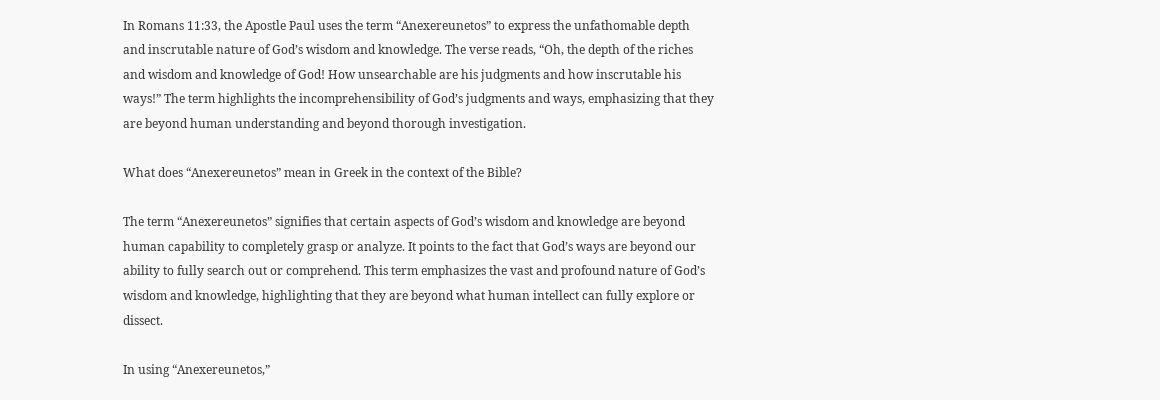In Romans 11:33, the Apostle Paul uses the term “Anexereunetos” to express the unfathomable depth and inscrutable nature of God’s wisdom and knowledge. The verse reads, “Oh, the depth of the riches and wisdom and knowledge of God! How unsearchable are his judgments and how inscrutable his ways!” The term highlights the incomprehensibility of God’s judgments and ways, emphasizing that they are beyond human understanding and beyond thorough investigation.

What does “Anexereunetos” mean in Greek in the context of the Bible?

The term “Anexereunetos” signifies that certain aspects of God’s wisdom and knowledge are beyond human capability to completely grasp or analyze. It points to the fact that God’s ways are beyond our ability to fully search out or comprehend. This term emphasizes the vast and profound nature of God’s wisdom and knowledge, highlighting that they are beyond what human intellect can fully explore or dissect.

In using “Anexereunetos,”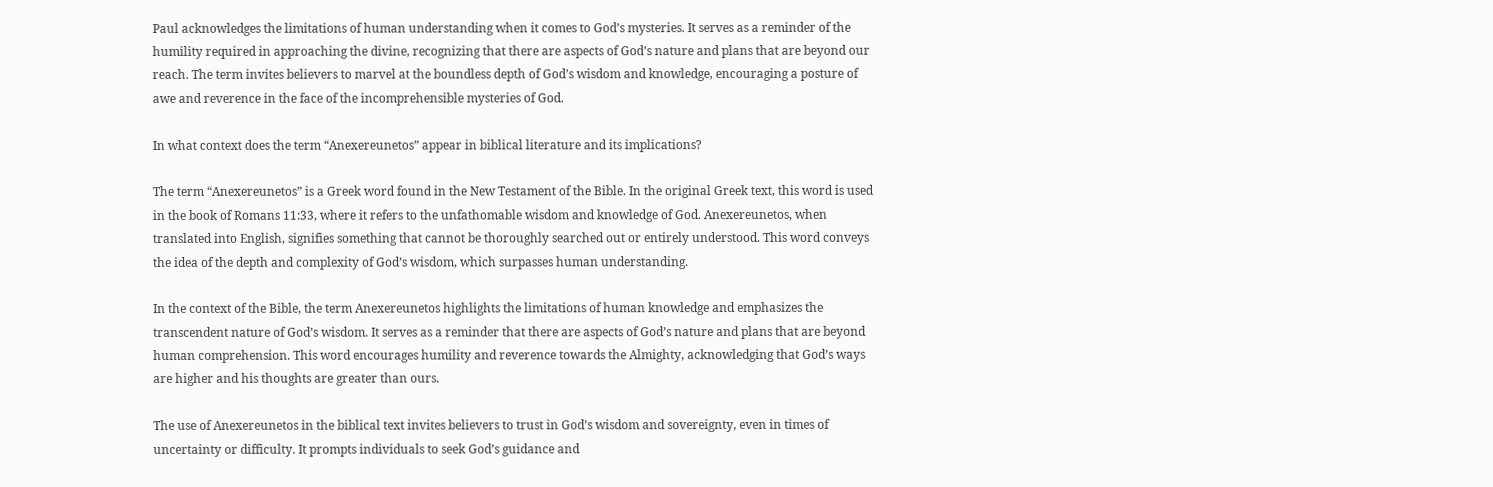Paul acknowledges the limitations of human understanding when it comes to God’s mysteries. It serves as a reminder of the humility required in approaching the divine, recognizing that there are aspects of God’s nature and plans that are beyond our reach. The term invites believers to marvel at the boundless depth of God’s wisdom and knowledge, encouraging a posture of awe and reverence in the face of the incomprehensible mysteries of God.

In what context does the term “Anexereunetos” appear in biblical literature and its implications?

The term “Anexereunetos” is a Greek word found in the New Testament of the Bible. In the original Greek text, this word is used in the book of Romans 11:33, where it refers to the unfathomable wisdom and knowledge of God. Anexereunetos, when translated into English, signifies something that cannot be thoroughly searched out or entirely understood. This word conveys the idea of the depth and complexity of God’s wisdom, which surpasses human understanding.

In the context of the Bible, the term Anexereunetos highlights the limitations of human knowledge and emphasizes the transcendent nature of God’s wisdom. It serves as a reminder that there are aspects of God’s nature and plans that are beyond human comprehension. This word encourages humility and reverence towards the Almighty, acknowledging that God’s ways are higher and his thoughts are greater than ours.

The use of Anexereunetos in the biblical text invites believers to trust in God’s wisdom and sovereignty, even in times of uncertainty or difficulty. It prompts individuals to seek God’s guidance and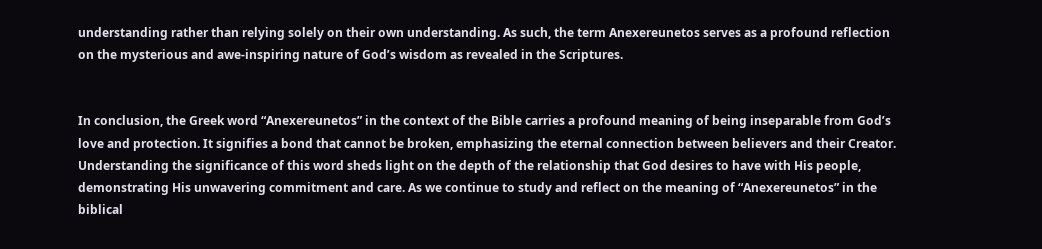understanding rather than relying solely on their own understanding. As such, the term Anexereunetos serves as a profound reflection on the mysterious and awe-inspiring nature of God’s wisdom as revealed in the Scriptures.


In conclusion, the Greek word “Anexereunetos” in the context of the Bible carries a profound meaning of being inseparable from God’s love and protection. It signifies a bond that cannot be broken, emphasizing the eternal connection between believers and their Creator. Understanding the significance of this word sheds light on the depth of the relationship that God desires to have with His people, demonstrating His unwavering commitment and care. As we continue to study and reflect on the meaning of “Anexereunetos” in the biblical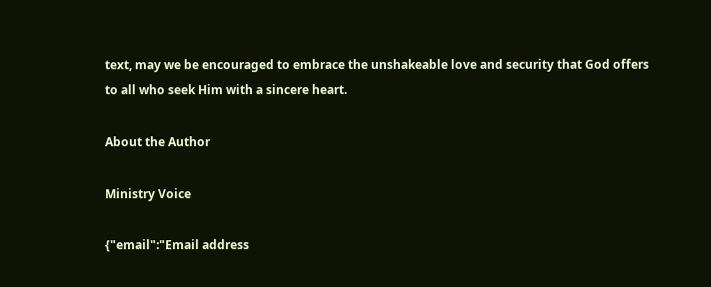text, may we be encouraged to embrace the unshakeable love and security that God offers to all who seek Him with a sincere heart.

About the Author

Ministry Voice

{"email":"Email address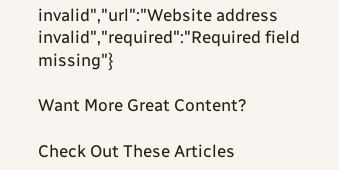invalid","url":"Website address invalid","required":"Required field missing"}

Want More Great Content?

Check Out These Articles